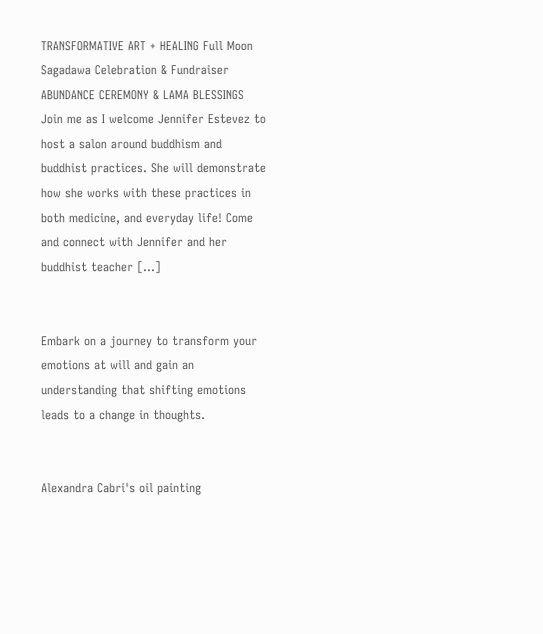TRANSFORMATIVE ART + HEALING Full Moon Sagadawa Celebration & Fundraiser ABUNDANCE CEREMONY & LAMA BLESSINGS Join me as I welcome Jennifer Estevez to host a salon around buddhism and buddhist practices. She will demonstrate how she works with these practices in both medicine, and everyday life! Come and connect with Jennifer and her buddhist teacher […]


Embark on a journey to transform your emotions at will and gain an understanding that shifting emotions leads to a change in thoughts.


Alexandra Cabri's oil painting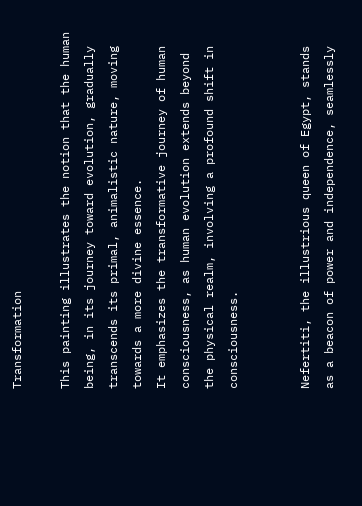Transformation

This painting illustrates the notion that the human being, in its journey toward evolution, gradually transcends its primal, animalistic nature, moving towards a more divine essence.
It emphasizes the transformative journey of human consciousness, as human evolution extends beyond the physical realm, involving a profound shift in consciousness.


Nefertiti, the illustrious queen of Egypt, stands as a beacon of power and independence, seamlessly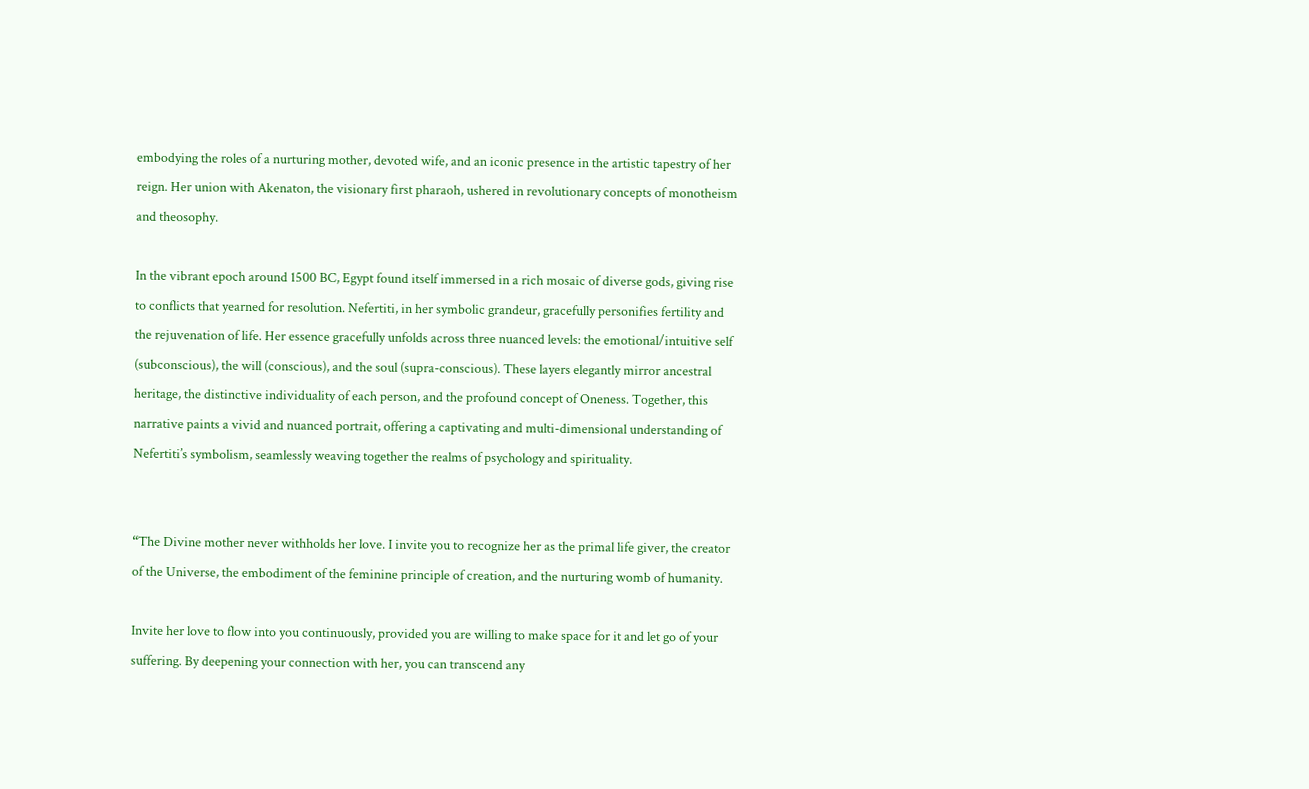embodying the roles of a nurturing mother, devoted wife, and an iconic presence in the artistic tapestry of her reign. Her union with Akenaton, the visionary first pharaoh, ushered in revolutionary concepts of monotheism and theosophy.

In the vibrant epoch around 1500 BC, Egypt found itself immersed in a rich mosaic of diverse gods, giving rise to conflicts that yearned for resolution. Nefertiti, in her symbolic grandeur, gracefully personifies fertility and the rejuvenation of life. Her essence gracefully unfolds across three nuanced levels: the emotional/intuitive self (subconscious), the will (conscious), and the soul (supra-conscious). These layers elegantly mirror ancestral heritage, the distinctive individuality of each person, and the profound concept of Oneness. Together, this narrative paints a vivid and nuanced portrait, offering a captivating and multi-dimensional understanding of Nefertiti’s symbolism, seamlessly weaving together the realms of psychology and spirituality.


“The Divine mother never withholds her love. I invite you to recognize her as the primal life giver, the creator of the Universe, the embodiment of the feminine principle of creation, and the nurturing womb of humanity.

Invite her love to flow into you continuously, provided you are willing to make space for it and let go of your suffering. By deepening your connection with her, you can transcend any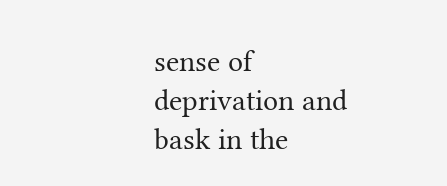sense of deprivation and bask in the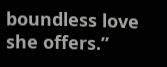boundless love she offers.”